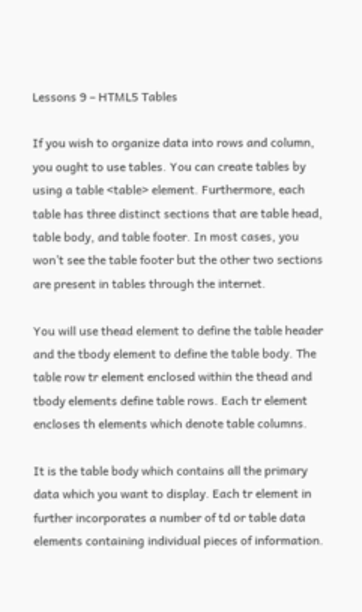Lessons 9 – HTML5 Tables

If you wish to organize data into rows and column, you ought to use tables. You can create tables by using a table <table> element. Furthermore, each table has three distinct sections that are table head, table body, and table footer. In most cases, you won’t see the table footer but the other two sections are present in tables through the internet.

You will use thead element to define the table header and the tbody element to define the table body. The table row tr element enclosed within the thead and tbody elements define table rows. Each tr element encloses th elements which denote table columns.

It is the table body which contains all the primary data which you want to display. Each tr element in further incorporates a number of td or table data elements containing individual pieces of information.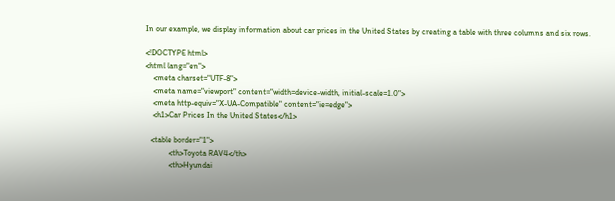In our example, we display information about car prices in the United States by creating a table with three columns and six rows.

<!DOCTYPE html>
<html lang="en">
    <meta charset="UTF-8">
    <meta name="viewport" content="width=device-width, initial-scale=1.0">
    <meta http-equiv="X-UA-Compatible" content="ie=edge">
    <h1>Car Prices In the United States</h1>

   <table border="1">
            <th>Toyota RAV4</th>
            <th>Hyundai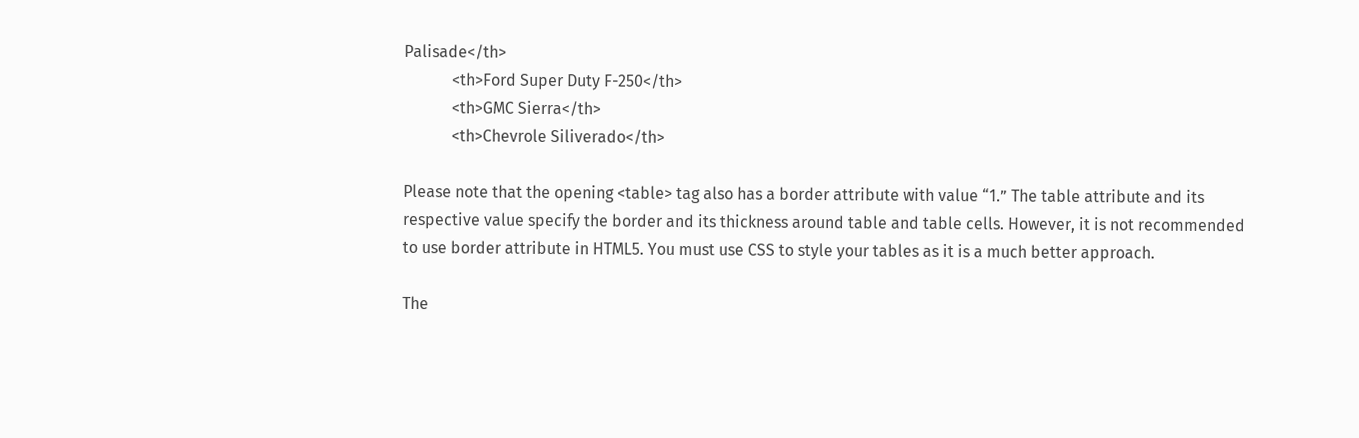Palisade</th>
            <th>Ford Super Duty F-250</th>
            <th>GMC Sierra</th>
            <th>Chevrole Siliverado</th>

Please note that the opening <table> tag also has a border attribute with value “1.” The table attribute and its respective value specify the border and its thickness around table and table cells. However, it is not recommended to use border attribute in HTML5. You must use CSS to style your tables as it is a much better approach.

The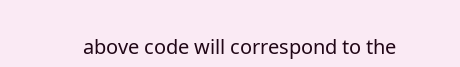above code will correspond to the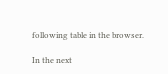following table in the browser.

In the next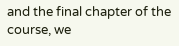and the final chapter of the course, we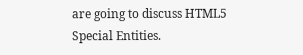are going to discuss HTML5 Special Entities.